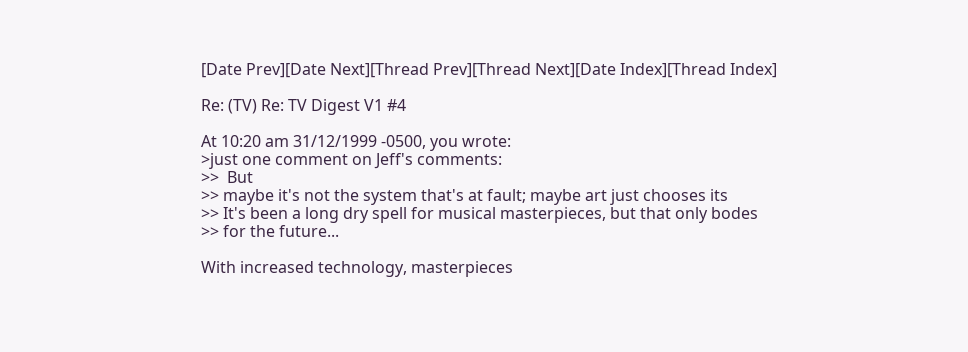[Date Prev][Date Next][Thread Prev][Thread Next][Date Index][Thread Index]

Re: (TV) Re: TV Digest V1 #4

At 10:20 am 31/12/1999 -0500, you wrote:
>just one comment on Jeff's comments:
>>  But
>> maybe it's not the system that's at fault; maybe art just chooses its
>> It's been a long dry spell for musical masterpieces, but that only bodes
>> for the future...

With increased technology, masterpieces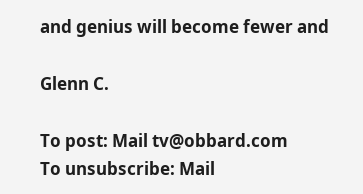and genius will become fewer and

Glenn C.

To post: Mail tv@obbard.com
To unsubscribe: Mail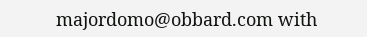majordomo@obbard.com with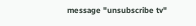message "unsubscribe tv"